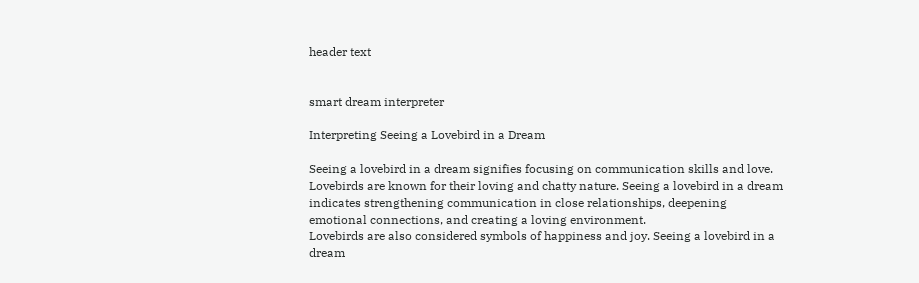header text


smart dream interpreter

Interpreting Seeing a Lovebird in a Dream

Seeing a lovebird in a dream signifies focusing on communication skills and love. Lovebirds are known for their loving and chatty nature. Seeing a lovebird in a dream indicates strengthening communication in close relationships, deepening emotional connections, and creating a loving environment.
Lovebirds are also considered symbols of happiness and joy. Seeing a lovebird in a dream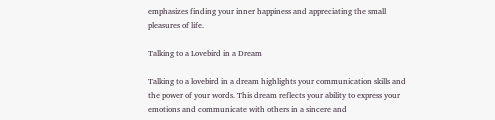emphasizes finding your inner happiness and appreciating the small pleasures of life.

Talking to a Lovebird in a Dream

Talking to a lovebird in a dream highlights your communication skills and the power of your words. This dream reflects your ability to express your emotions and communicate with others in a sincere and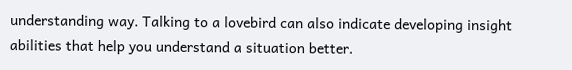understanding way. Talking to a lovebird can also indicate developing insight abilities that help you understand a situation better.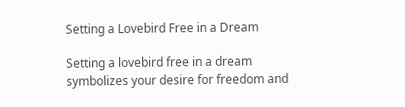Setting a Lovebird Free in a Dream

Setting a lovebird free in a dream symbolizes your desire for freedom and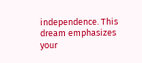independence. This dream emphasizes your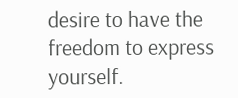desire to have the freedom to express yourself.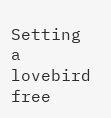Setting a lovebird free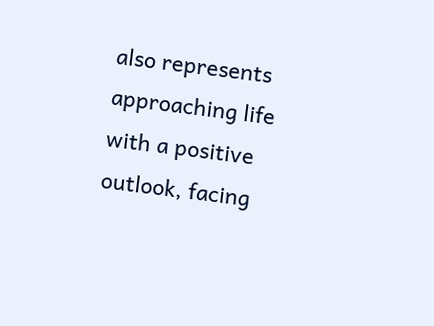also represents approaching life with a positive outlook, facing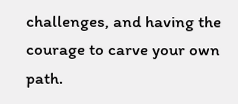challenges, and having the courage to carve your own path.